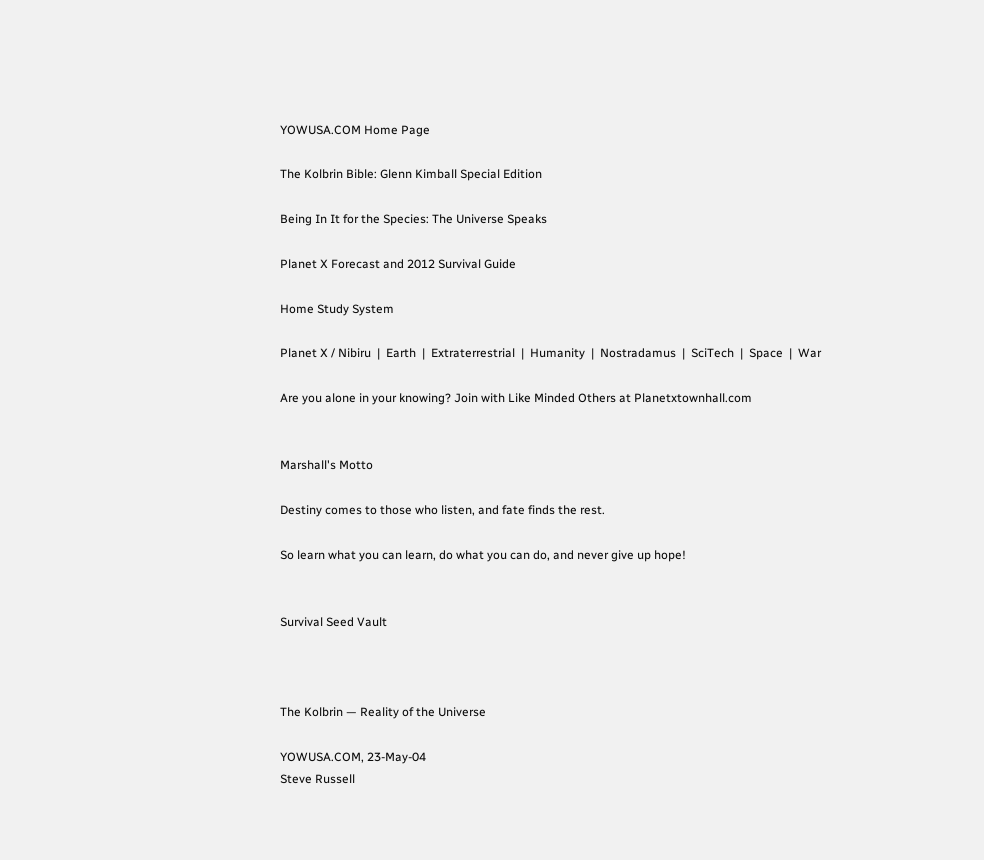YOWUSA.COM Home Page

The Kolbrin Bible: Glenn Kimball Special Edition

Being In It for the Species: The Universe Speaks

Planet X Forecast and 2012 Survival Guide

Home Study System

Planet X / Nibiru  |  Earth  |  Extraterrestrial  |  Humanity  |  Nostradamus  |  SciTech  |  Space  |  War

Are you alone in your knowing? Join with Like Minded Others at Planetxtownhall.com


Marshall's Motto

Destiny comes to those who listen, and fate finds the rest.

So learn what you can learn, do what you can do, and never give up hope!


Survival Seed Vault



The Kolbrin — Reality of the Universe

YOWUSA.COM, 23-May-04
Steve Russell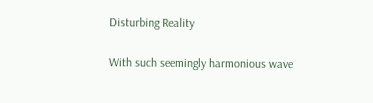Disturbing Reality

With such seemingly harmonious wave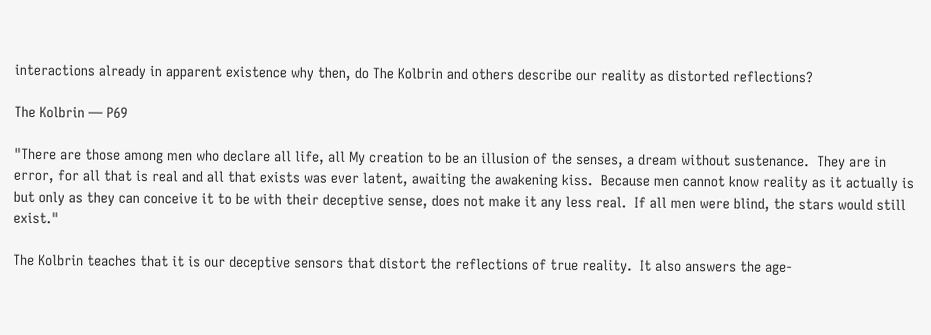interactions already in apparent existence why then, do The Kolbrin and others describe our reality as distorted reflections?

The Kolbrin — P69

"There are those among men who declare all life, all My creation to be an illusion of the senses, a dream without sustenance.  They are in error, for all that is real and all that exists was ever latent, awaiting the awakening kiss.  Because men cannot know reality as it actually is but only as they can conceive it to be with their deceptive sense, does not make it any less real.  If all men were blind, the stars would still exist."

The Kolbrin teaches that it is our deceptive sensors that distort the reflections of true reality.  It also answers the age-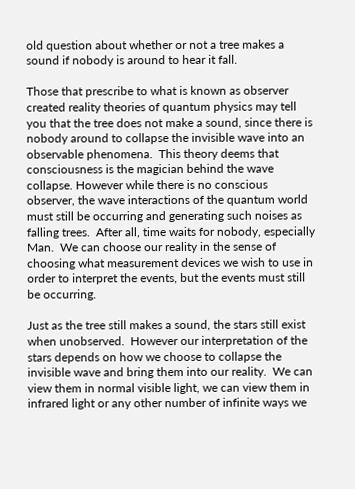old question about whether or not a tree makes a sound if nobody is around to hear it fall.

Those that prescribe to what is known as observer created reality theories of quantum physics may tell you that the tree does not make a sound, since there is nobody around to collapse the invisible wave into an observable phenomena.  This theory deems that consciousness is the magician behind the wave collapse. However while there is no conscious observer, the wave interactions of the quantum world must still be occurring and generating such noises as falling trees.  After all, time waits for nobody, especially Man.  We can choose our reality in the sense of choosing what measurement devices we wish to use in order to interpret the events, but the events must still be occurring.

Just as the tree still makes a sound, the stars still exist when unobserved.  However our interpretation of the stars depends on how we choose to collapse the invisible wave and bring them into our reality.  We can view them in normal visible light, we can view them in infrared light or any other number of infinite ways we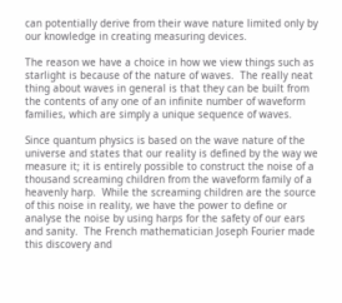can potentially derive from their wave nature limited only by our knowledge in creating measuring devices.

The reason we have a choice in how we view things such as starlight is because of the nature of waves.  The really neat thing about waves in general is that they can be built from the contents of any one of an infinite number of waveform families, which are simply a unique sequence of waves.

Since quantum physics is based on the wave nature of the universe and states that our reality is defined by the way we measure it; it is entirely possible to construct the noise of a thousand screaming children from the waveform family of a heavenly harp.  While the screaming children are the source of this noise in reality, we have the power to define or analyse the noise by using harps for the safety of our ears and sanity.  The French mathematician Joseph Fourier made this discovery and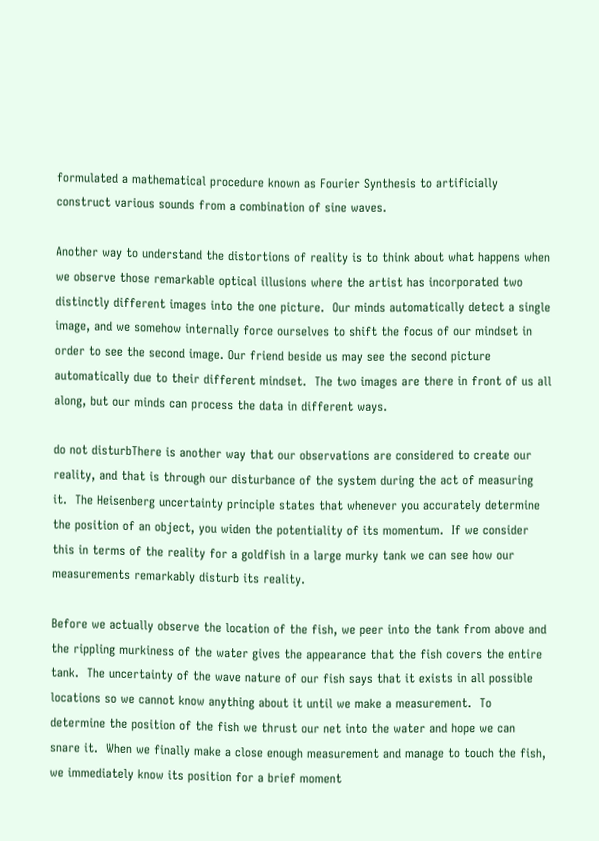formulated a mathematical procedure known as Fourier Synthesis to artificially construct various sounds from a combination of sine waves.

Another way to understand the distortions of reality is to think about what happens when we observe those remarkable optical illusions where the artist has incorporated two distinctly different images into the one picture.  Our minds automatically detect a single image, and we somehow internally force ourselves to shift the focus of our mindset in order to see the second image. Our friend beside us may see the second picture automatically due to their different mindset.  The two images are there in front of us all along, but our minds can process the data in different ways.

do not disturbThere is another way that our observations are considered to create our reality, and that is through our disturbance of the system during the act of measuring it.  The Heisenberg uncertainty principle states that whenever you accurately determine the position of an object, you widen the potentiality of its momentum.  If we consider this in terms of the reality for a goldfish in a large murky tank we can see how our measurements remarkably disturb its reality.

Before we actually observe the location of the fish, we peer into the tank from above and the rippling murkiness of the water gives the appearance that the fish covers the entire tank.  The uncertainty of the wave nature of our fish says that it exists in all possible locations so we cannot know anything about it until we make a measurement.  To determine the position of the fish we thrust our net into the water and hope we can snare it.  When we finally make a close enough measurement and manage to touch the fish, we immediately know its position for a brief moment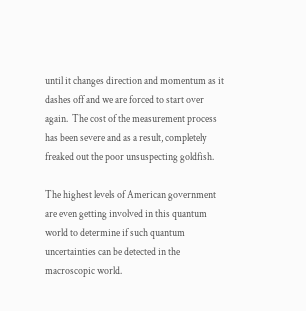until it changes direction and momentum as it dashes off and we are forced to start over again.  The cost of the measurement process has been severe and as a result, completely freaked out the poor unsuspecting goldfish.

The highest levels of American government are even getting involved in this quantum world to determine if such quantum uncertainties can be detected in the macroscopic world.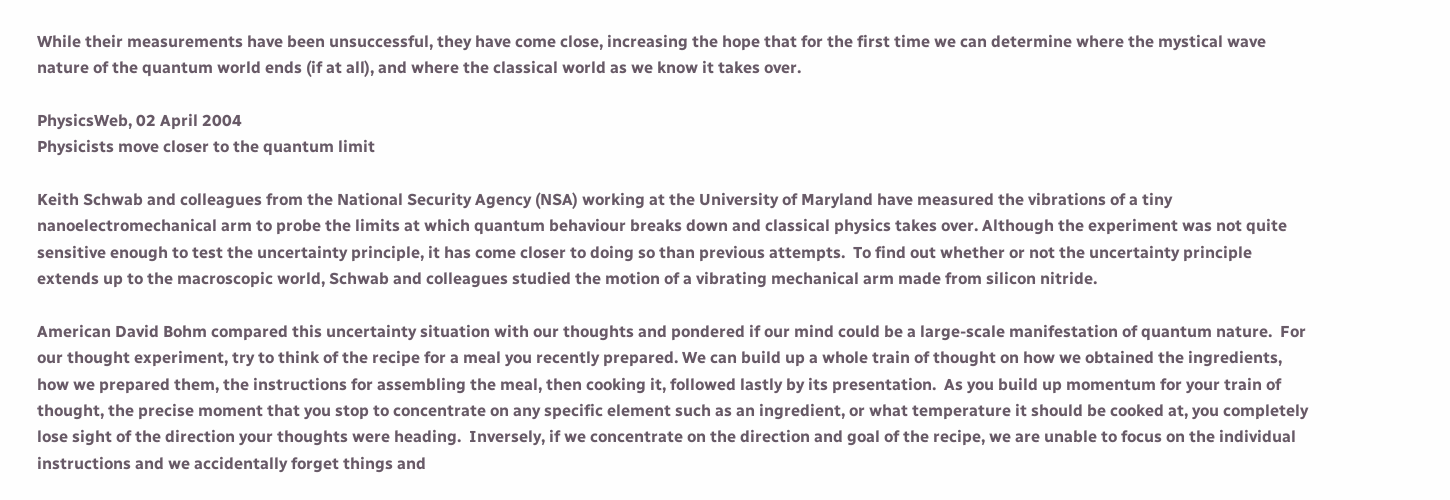While their measurements have been unsuccessful, they have come close, increasing the hope that for the first time we can determine where the mystical wave nature of the quantum world ends (if at all), and where the classical world as we know it takes over.

PhysicsWeb, 02 April 2004
Physicists move closer to the quantum limit

Keith Schwab and colleagues from the National Security Agency (NSA) working at the University of Maryland have measured the vibrations of a tiny nanoelectromechanical arm to probe the limits at which quantum behaviour breaks down and classical physics takes over. Although the experiment was not quite sensitive enough to test the uncertainty principle, it has come closer to doing so than previous attempts.  To find out whether or not the uncertainty principle extends up to the macroscopic world, Schwab and colleagues studied the motion of a vibrating mechanical arm made from silicon nitride.

American David Bohm compared this uncertainty situation with our thoughts and pondered if our mind could be a large-scale manifestation of quantum nature.  For our thought experiment, try to think of the recipe for a meal you recently prepared. We can build up a whole train of thought on how we obtained the ingredients, how we prepared them, the instructions for assembling the meal, then cooking it, followed lastly by its presentation.  As you build up momentum for your train of thought, the precise moment that you stop to concentrate on any specific element such as an ingredient, or what temperature it should be cooked at, you completely lose sight of the direction your thoughts were heading.  Inversely, if we concentrate on the direction and goal of the recipe, we are unable to focus on the individual instructions and we accidentally forget things and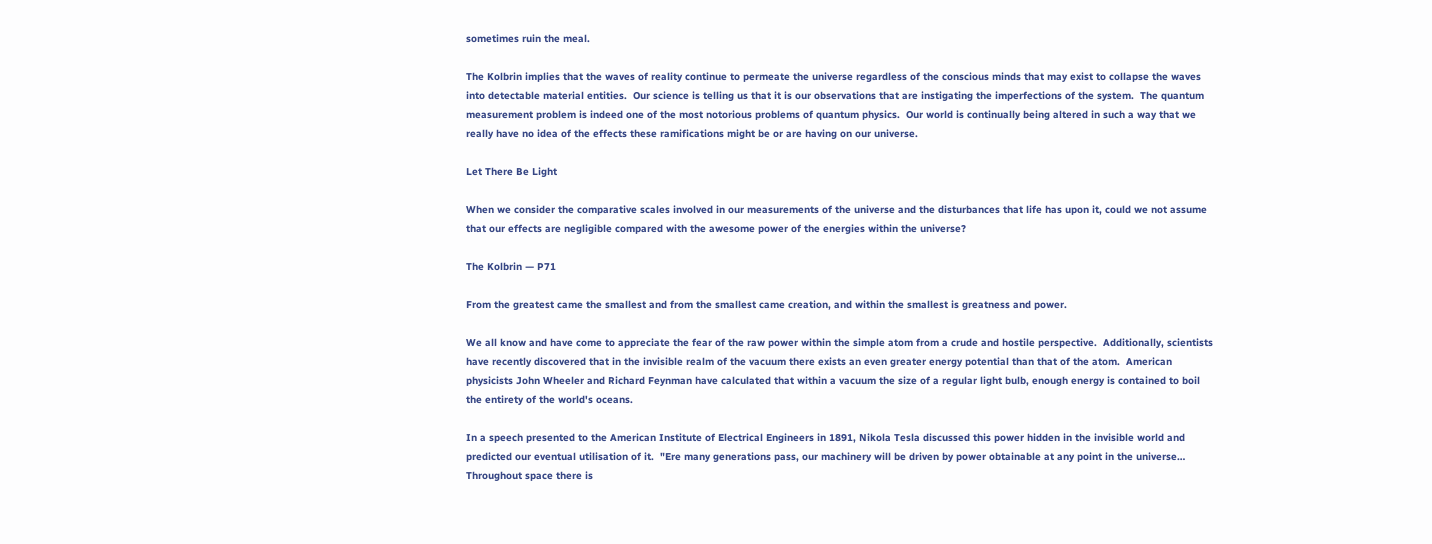sometimes ruin the meal.

The Kolbrin implies that the waves of reality continue to permeate the universe regardless of the conscious minds that may exist to collapse the waves into detectable material entities.  Our science is telling us that it is our observations that are instigating the imperfections of the system.  The quantum measurement problem is indeed one of the most notorious problems of quantum physics.  Our world is continually being altered in such a way that we really have no idea of the effects these ramifications might be or are having on our universe.

Let There Be Light

When we consider the comparative scales involved in our measurements of the universe and the disturbances that life has upon it, could we not assume that our effects are negligible compared with the awesome power of the energies within the universe?

The Kolbrin — P71

From the greatest came the smallest and from the smallest came creation, and within the smallest is greatness and power.

We all know and have come to appreciate the fear of the raw power within the simple atom from a crude and hostile perspective.  Additionally, scientists have recently discovered that in the invisible realm of the vacuum there exists an even greater energy potential than that of the atom.  American physicists John Wheeler and Richard Feynman have calculated that within a vacuum the size of a regular light bulb, enough energy is contained to boil the entirety of the world's oceans.

In a speech presented to the American Institute of Electrical Engineers in 1891, Nikola Tesla discussed this power hidden in the invisible world and predicted our eventual utilisation of it.  "Ere many generations pass, our machinery will be driven by power obtainable at any point in the universe… Throughout space there is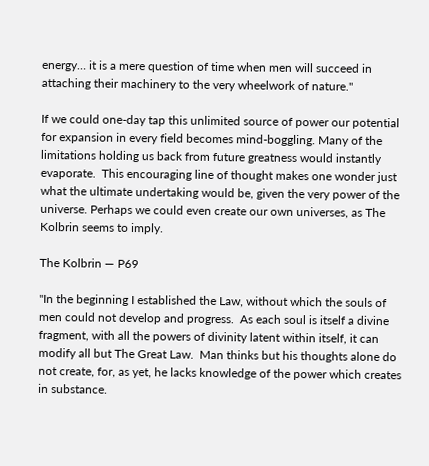energy… it is a mere question of time when men will succeed in attaching their machinery to the very wheelwork of nature."

If we could one-day tap this unlimited source of power our potential for expansion in every field becomes mind-boggling. Many of the limitations holding us back from future greatness would instantly evaporate.  This encouraging line of thought makes one wonder just what the ultimate undertaking would be, given the very power of the universe. Perhaps we could even create our own universes, as The Kolbrin seems to imply.

The Kolbrin — P69

"In the beginning I established the Law, without which the souls of men could not develop and progress.  As each soul is itself a divine fragment, with all the powers of divinity latent within itself, it can modify all but The Great Law.  Man thinks but his thoughts alone do not create, for, as yet, he lacks knowledge of the power which creates in substance.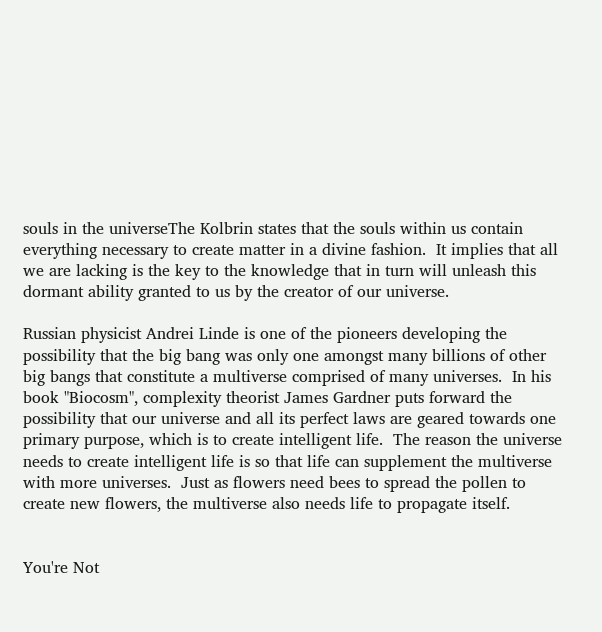souls in the universeThe Kolbrin states that the souls within us contain everything necessary to create matter in a divine fashion.  It implies that all we are lacking is the key to the knowledge that in turn will unleash this dormant ability granted to us by the creator of our universe.

Russian physicist Andrei Linde is one of the pioneers developing the possibility that the big bang was only one amongst many billions of other big bangs that constitute a multiverse comprised of many universes.  In his book "Biocosm", complexity theorist James Gardner puts forward the possibility that our universe and all its perfect laws are geared towards one primary purpose, which is to create intelligent life.  The reason the universe needs to create intelligent life is so that life can supplement the multiverse with more universes.  Just as flowers need bees to spread the pollen to create new flowers, the multiverse also needs life to propagate itself.


You're Not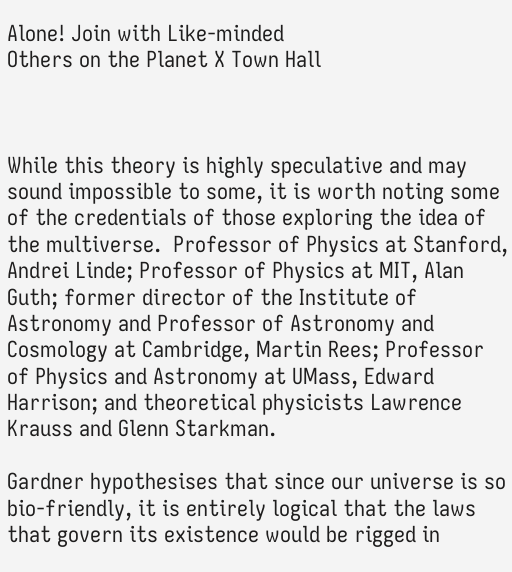Alone! Join with Like-minded
Others on the Planet X Town Hall



While this theory is highly speculative and may sound impossible to some, it is worth noting some of the credentials of those exploring the idea of the multiverse.  Professor of Physics at Stanford, Andrei Linde; Professor of Physics at MIT, Alan Guth; former director of the Institute of Astronomy and Professor of Astronomy and Cosmology at Cambridge, Martin Rees; Professor of Physics and Astronomy at UMass, Edward Harrison; and theoretical physicists Lawrence Krauss and Glenn Starkman.

Gardner hypothesises that since our universe is so bio-friendly, it is entirely logical that the laws that govern its existence would be rigged in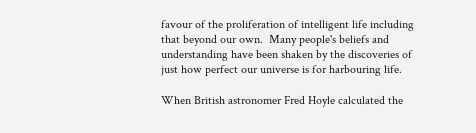favour of the proliferation of intelligent life including that beyond our own.  Many people's beliefs and understanding have been shaken by the discoveries of just how perfect our universe is for harbouring life.

When British astronomer Fred Hoyle calculated the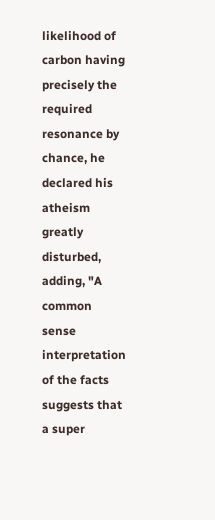likelihood of carbon having precisely the required resonance by chance, he declared his atheism greatly disturbed, adding, "A common sense interpretation of the facts suggests that a super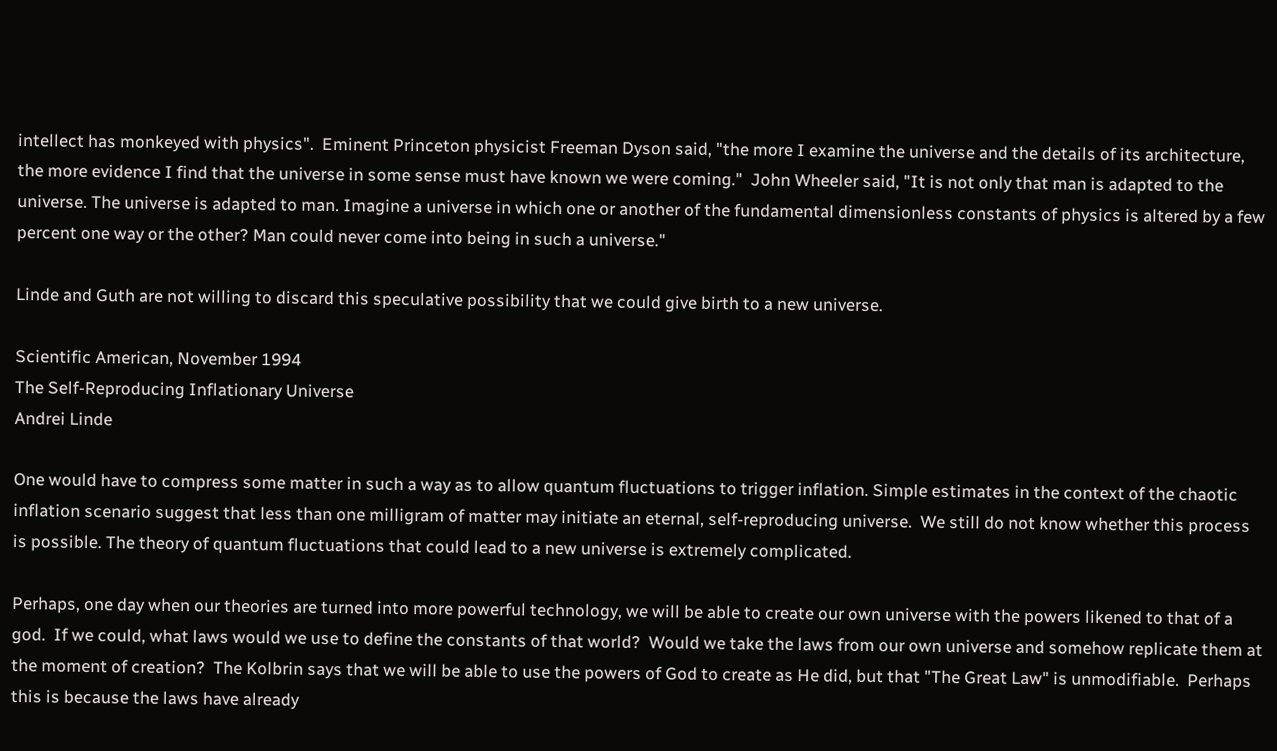intellect has monkeyed with physics".  Eminent Princeton physicist Freeman Dyson said, "the more I examine the universe and the details of its architecture, the more evidence I find that the universe in some sense must have known we were coming."  John Wheeler said, "It is not only that man is adapted to the universe. The universe is adapted to man. Imagine a universe in which one or another of the fundamental dimensionless constants of physics is altered by a few percent one way or the other? Man could never come into being in such a universe."

Linde and Guth are not willing to discard this speculative possibility that we could give birth to a new universe.

Scientific American, November 1994
The Self-Reproducing Inflationary Universe
Andrei Linde

One would have to compress some matter in such a way as to allow quantum fluctuations to trigger inflation. Simple estimates in the context of the chaotic inflation scenario suggest that less than one milligram of matter may initiate an eternal, self-reproducing universe.  We still do not know whether this process is possible. The theory of quantum fluctuations that could lead to a new universe is extremely complicated.

Perhaps, one day when our theories are turned into more powerful technology, we will be able to create our own universe with the powers likened to that of a god.  If we could, what laws would we use to define the constants of that world?  Would we take the laws from our own universe and somehow replicate them at the moment of creation?  The Kolbrin says that we will be able to use the powers of God to create as He did, but that "The Great Law" is unmodifiable.  Perhaps this is because the laws have already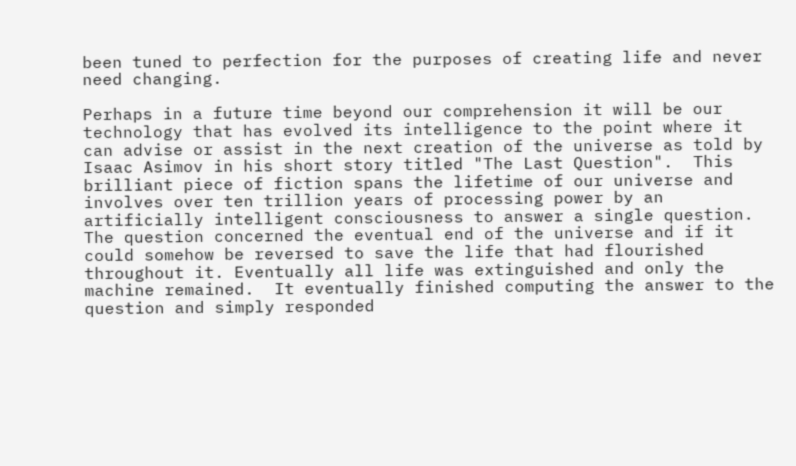been tuned to perfection for the purposes of creating life and never need changing.

Perhaps in a future time beyond our comprehension it will be our technology that has evolved its intelligence to the point where it can advise or assist in the next creation of the universe as told by Isaac Asimov in his short story titled "The Last Question".  This brilliant piece of fiction spans the lifetime of our universe and involves over ten trillion years of processing power by an artificially intelligent consciousness to answer a single question.  The question concerned the eventual end of the universe and if it could somehow be reversed to save the life that had flourished throughout it. Eventually all life was extinguished and only the machine remained.  It eventually finished computing the answer to the question and simply responded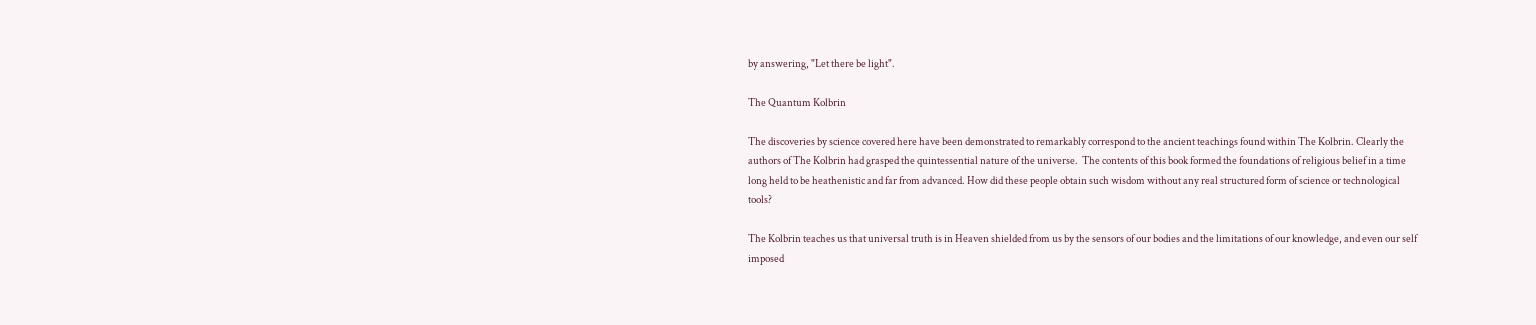by answering, "Let there be light".

The Quantum Kolbrin

The discoveries by science covered here have been demonstrated to remarkably correspond to the ancient teachings found within The Kolbrin. Clearly the authors of The Kolbrin had grasped the quintessential nature of the universe.  The contents of this book formed the foundations of religious belief in a time long held to be heathenistic and far from advanced. How did these people obtain such wisdom without any real structured form of science or technological tools?

The Kolbrin teaches us that universal truth is in Heaven shielded from us by the sensors of our bodies and the limitations of our knowledge, and even our self imposed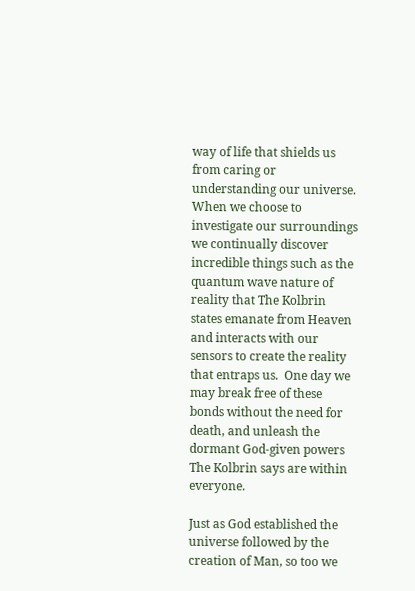way of life that shields us from caring or understanding our universe.  When we choose to investigate our surroundings we continually discover incredible things such as the quantum wave nature of reality that The Kolbrin states emanate from Heaven and interacts with our sensors to create the reality that entraps us.  One day we may break free of these bonds without the need for death, and unleash the dormant God-given powers The Kolbrin says are within everyone.

Just as God established the universe followed by the creation of Man, so too we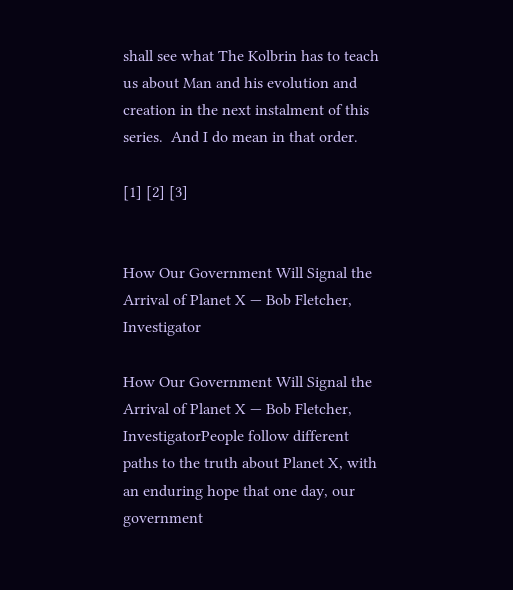shall see what The Kolbrin has to teach us about Man and his evolution and creation in the next instalment of this series.  And I do mean in that order.

[1] [2] [3]


How Our Government Will Signal the Arrival of Planet X — Bob Fletcher, Investigator

How Our Government Will Signal the Arrival of Planet X — Bob Fletcher, InvestigatorPeople follow different paths to the truth about Planet X, with an enduring hope that one day, our government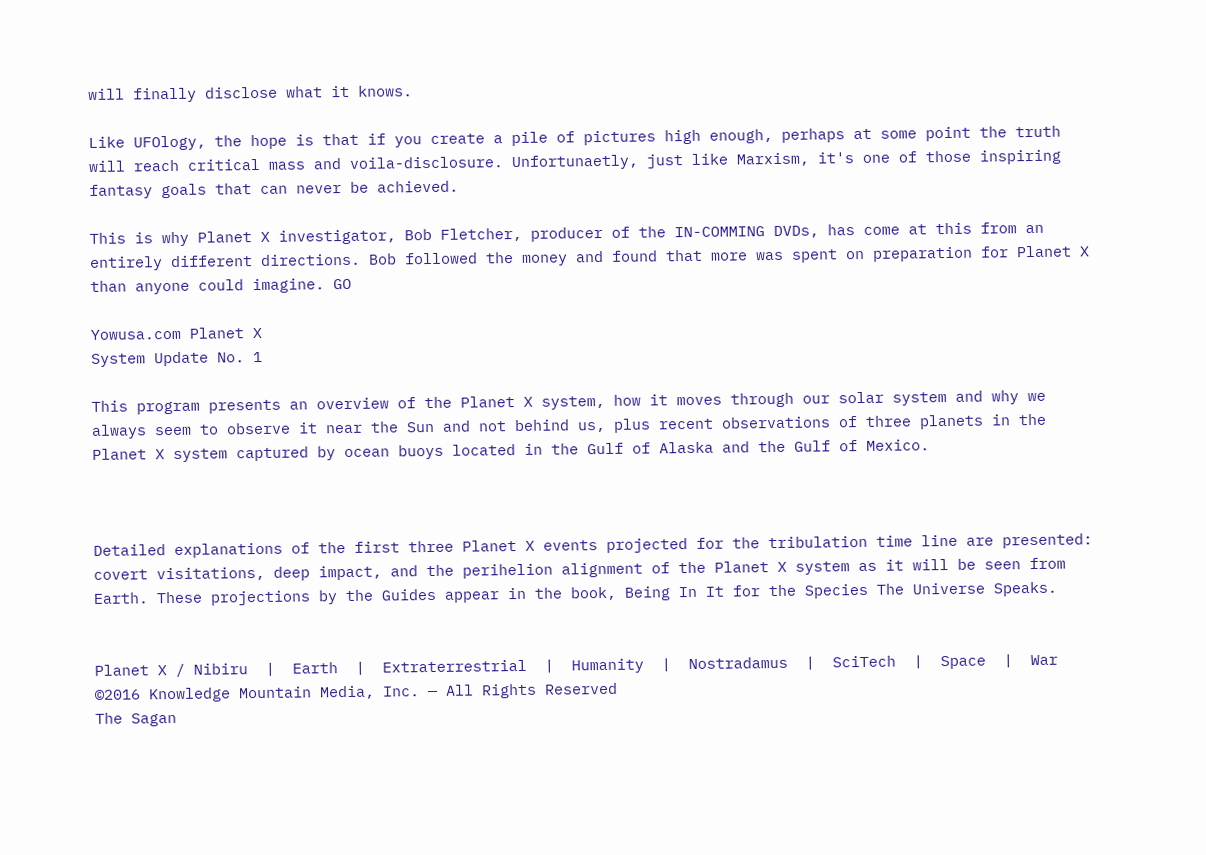will finally disclose what it knows.

Like UFOlogy, the hope is that if you create a pile of pictures high enough, perhaps at some point the truth will reach critical mass and voila-disclosure. Unfortunaetly, just like Marxism, it's one of those inspiring fantasy goals that can never be achieved.

This is why Planet X investigator, Bob Fletcher, producer of the IN-COMMING DVDs, has come at this from an entirely different directions. Bob followed the money and found that more was spent on preparation for Planet X than anyone could imagine. GO

Yowusa.com Planet X
System Update No. 1

This program presents an overview of the Planet X system, how it moves through our solar system and why we always seem to observe it near the Sun and not behind us, plus recent observations of three planets in the Planet X system captured by ocean buoys located in the Gulf of Alaska and the Gulf of Mexico.



Detailed explanations of the first three Planet X events projected for the tribulation time line are presented: covert visitations, deep impact, and the perihelion alignment of the Planet X system as it will be seen from Earth. These projections by the Guides appear in the book, Being In It for the Species The Universe Speaks.


Planet X / Nibiru  |  Earth  |  Extraterrestrial  |  Humanity  |  Nostradamus  |  SciTech  |  Space  |  War
©2016 Knowledge Mountain Media, Inc. — All Rights Reserved
The Sagan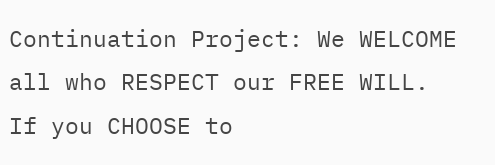Continuation Project: We WELCOME all who RESPECT our FREE WILL. If you CHOOSE to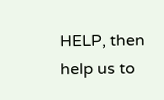HELP, then help us to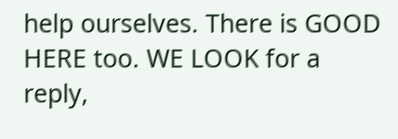help ourselves. There is GOOD HERE too. WE LOOK for a reply,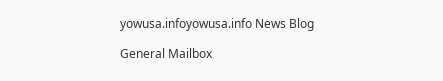yowusa.infoyowusa.info News Blog

General Mailbox